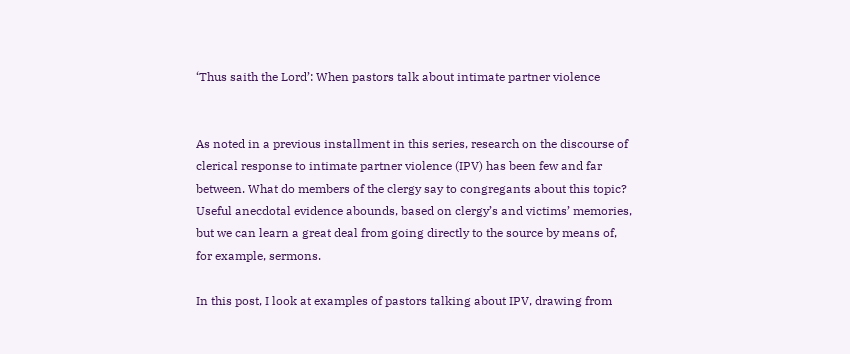‘Thus saith the Lord’: When pastors talk about intimate partner violence


As noted in a previous installment in this series, research on the discourse of clerical response to intimate partner violence (IPV) has been few and far between. What do members of the clergy say to congregants about this topic? Useful anecdotal evidence abounds, based on clergy’s and victims’ memories, but we can learn a great deal from going directly to the source by means of, for example, sermons.

In this post, I look at examples of pastors talking about IPV, drawing from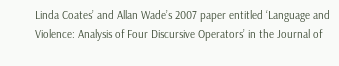Linda Coates’ and Allan Wade’s 2007 paper entitled ‘Language and Violence: Analysis of Four Discursive Operators’ in the Journal of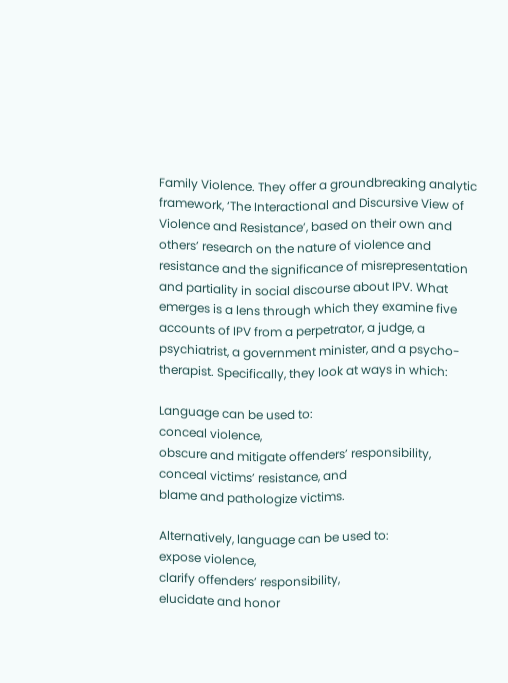Family Violence. They offer a groundbreaking analytic framework, ‘The Interactional and Discursive View of Violence and Resistance’, based on their own and others’ research on the nature of violence and resistance and the significance of misrepresentation and partiality in social discourse about IPV. What emerges is a lens through which they examine five accounts of IPV from a perpetrator, a judge, a psychiatrist, a government minister, and a psycho-therapist. Specifically, they look at ways in which:

Language can be used to:
conceal violence,
obscure and mitigate offenders’ responsibility,
conceal victims’ resistance, and
blame and pathologize victims.

Alternatively, language can be used to:
expose violence,
clarify offenders’ responsibility,
elucidate and honor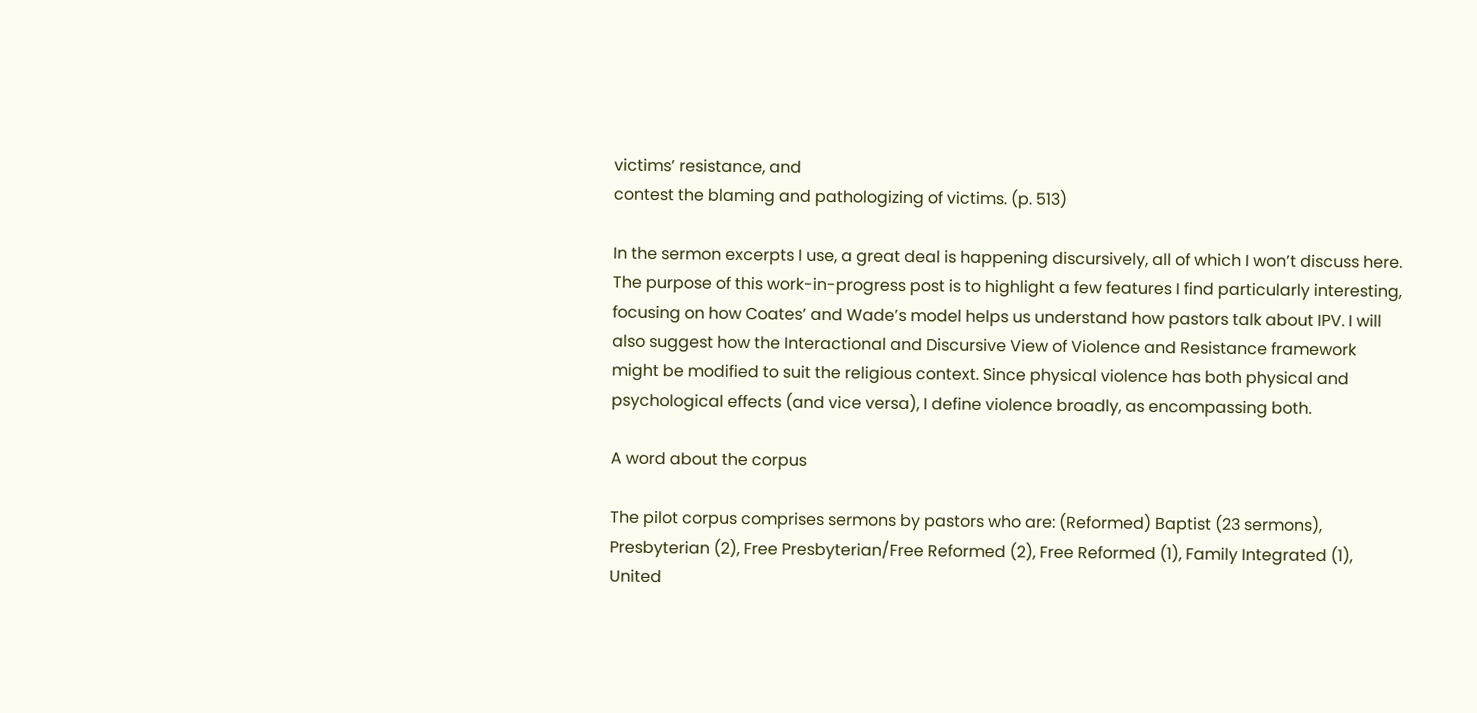victims’ resistance, and
contest the blaming and pathologizing of victims. (p. 513)

In the sermon excerpts I use, a great deal is happening discursively, all of which I won’t discuss here. The purpose of this work-in-progress post is to highlight a few features I find particularly interesting, focusing on how Coates’ and Wade’s model helps us understand how pastors talk about IPV. I will also suggest how the Interactional and Discursive View of Violence and Resistance framework might be modified to suit the religious context. Since physical violence has both physical and psychological effects (and vice versa), I define violence broadly, as encompassing both.

A word about the corpus

The pilot corpus comprises sermons by pastors who are: (Reformed) Baptist (23 sermons), Presbyterian (2), Free Presbyterian/Free Reformed (2), Free Reformed (1), Family Integrated (1), United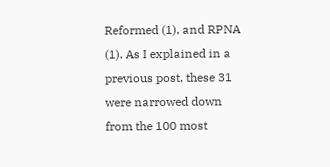Reformed (1), and RPNA (1). As I explained in a previous post, these 31 were narrowed down from the 100 most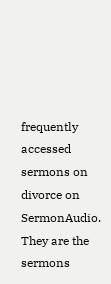frequently accessed sermons on divorce on SermonAudio. They are the sermons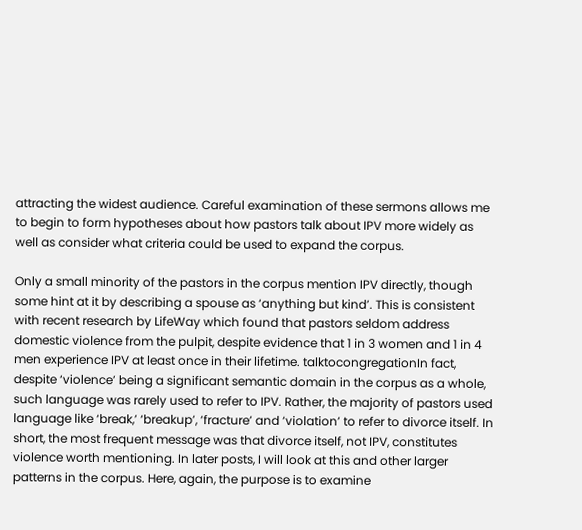attracting the widest audience. Careful examination of these sermons allows me to begin to form hypotheses about how pastors talk about IPV more widely as well as consider what criteria could be used to expand the corpus.

Only a small minority of the pastors in the corpus mention IPV directly, though some hint at it by describing a spouse as ‘anything but kind’. This is consistent with recent research by LifeWay which found that pastors seldom address domestic violence from the pulpit, despite evidence that 1 in 3 women and 1 in 4 men experience IPV at least once in their lifetime. talktocongregationIn fact, despite ‘violence’ being a significant semantic domain in the corpus as a whole, such language was rarely used to refer to IPV. Rather, the majority of pastors used language like ‘break,’ ‘breakup’, ‘fracture’ and ‘violation’ to refer to divorce itself. In short, the most frequent message was that divorce itself, not IPV, constitutes violence worth mentioning. In later posts, I will look at this and other larger patterns in the corpus. Here, again, the purpose is to examine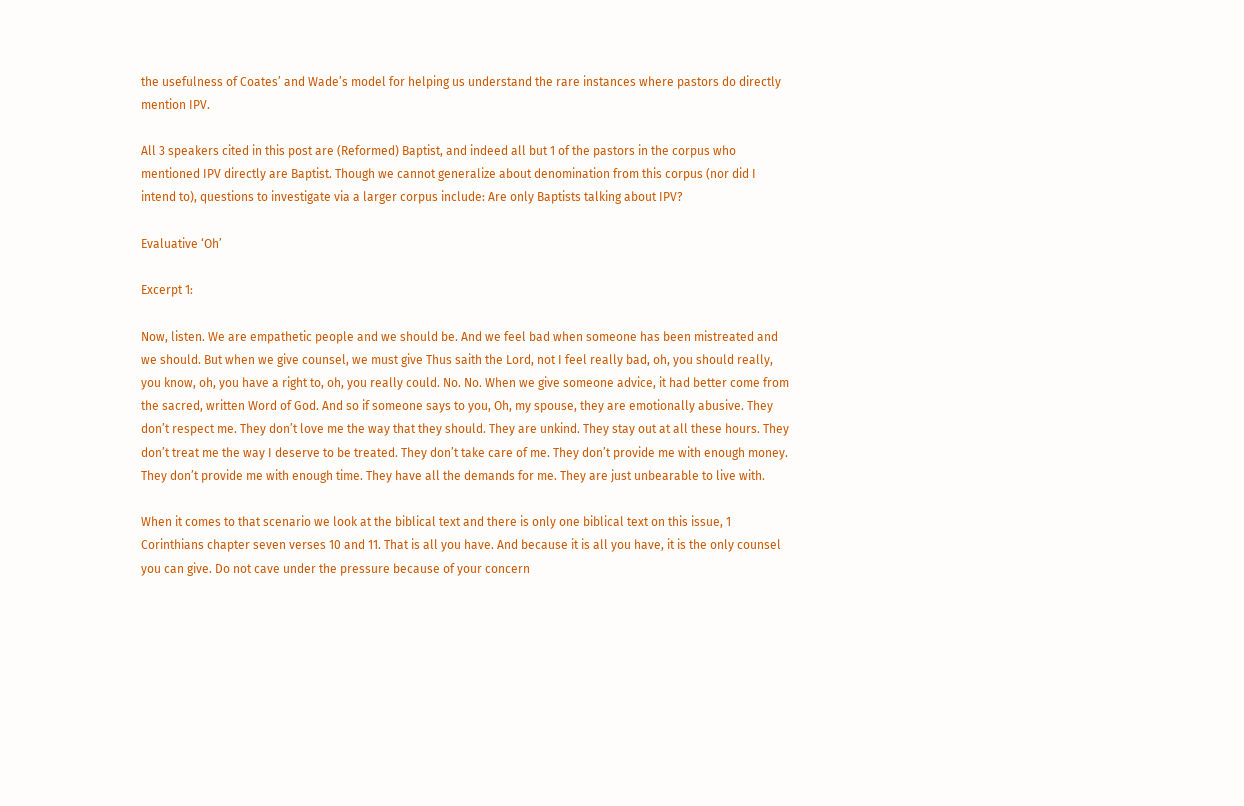the usefulness of Coates’ and Wade’s model for helping us understand the rare instances where pastors do directly mention IPV.

All 3 speakers cited in this post are (Reformed) Baptist, and indeed all but 1 of the pastors in the corpus who mentioned IPV directly are Baptist. Though we cannot generalize about denomination from this corpus (nor did I intend to), questions to investigate via a larger corpus include: Are only Baptists talking about IPV?

Evaluative ‘Oh’

Excerpt 1:

Now, listen. We are empathetic people and we should be. And we feel bad when someone has been mistreated and we should. But when we give counsel, we must give Thus saith the Lord, not I feel really bad, oh, you should really, you know, oh, you have a right to, oh, you really could. No. No. When we give someone advice, it had better come from the sacred, written Word of God. And so if someone says to you, Oh, my spouse, they are emotionally abusive. They don’t respect me. They don’t love me the way that they should. They are unkind. They stay out at all these hours. They don’t treat me the way I deserve to be treated. They don’t take care of me. They don’t provide me with enough money. They don’t provide me with enough time. They have all the demands for me. They are just unbearable to live with.

When it comes to that scenario we look at the biblical text and there is only one biblical text on this issue, 1 Corinthians chapter seven verses 10 and 11. That is all you have. And because it is all you have, it is the only counsel you can give. Do not cave under the pressure because of your concern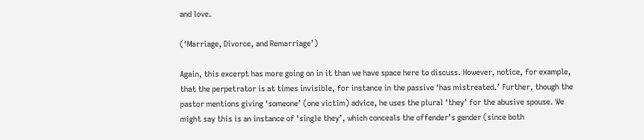and love.

(‘Marriage, Divorce, and Remarriage’)

Again, this excerpt has more going on in it than we have space here to discuss. However, notice, for example, that the perpetrator is at times invisible, for instance in the passive ‘has mistreated.’ Further, though the pastor mentions giving ‘someone’ (one victim) advice, he uses the plural ‘they’ for the abusive spouse. We might say this is an instance of ‘single they’, which conceals the offender’s gender (since both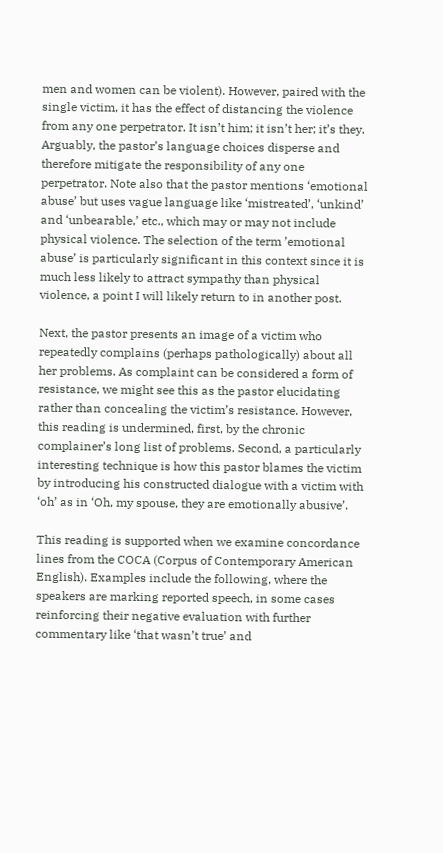men and women can be violent). However, paired with the single victim, it has the effect of distancing the violence from any one perpetrator. It isn’t him; it isn’t her; it’s they. Arguably, the pastor’s language choices disperse and therefore mitigate the responsibility of any one perpetrator. Note also that the pastor mentions ‘emotional abuse’ but uses vague language like ‘mistreated’, ‘unkind’ and ‘unbearable,’ etc., which may or may not include physical violence. The selection of the term ’emotional abuse’ is particularly significant in this context since it is much less likely to attract sympathy than physical violence, a point I will likely return to in another post.

Next, the pastor presents an image of a victim who repeatedly complains (perhaps pathologically) about all her problems. As complaint can be considered a form of resistance, we might see this as the pastor elucidating rather than concealing the victim’s resistance. However, this reading is undermined, first, by the chronic complainer’s long list of problems. Second, a particularly interesting technique is how this pastor blames the victim by introducing his constructed dialogue with a victim with ‘oh’ as in ‘Oh, my spouse, they are emotionally abusive’.

This reading is supported when we examine concordance lines from the COCA (Corpus of Contemporary American English). Examples include the following, where the speakers are marking reported speech, in some cases reinforcing their negative evaluation with further commentary like ‘that wasn’t true’ and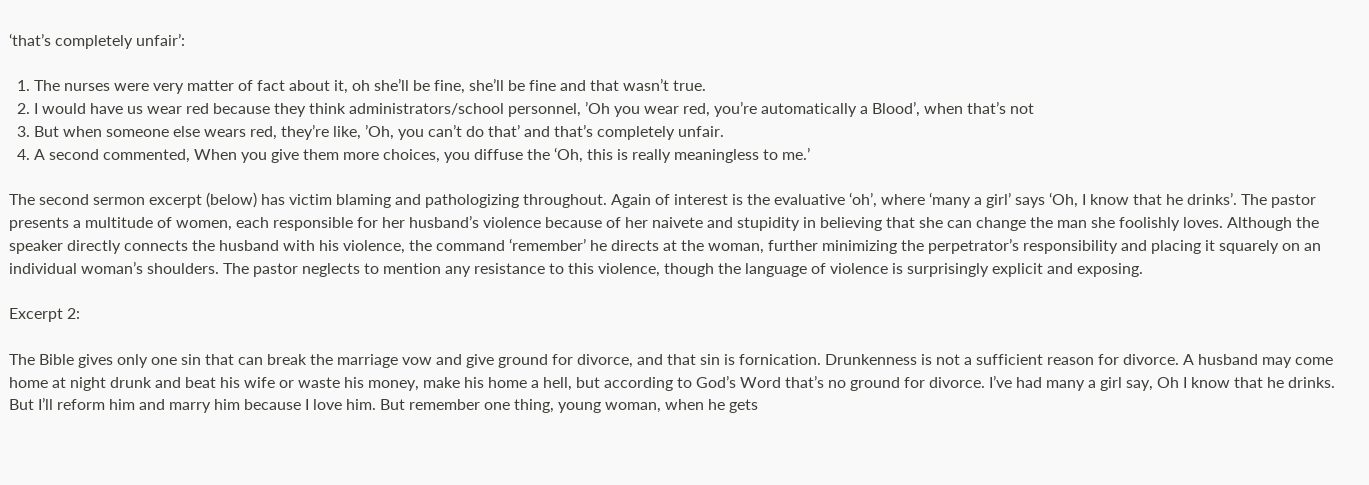‘that’s completely unfair’:

  1. The nurses were very matter of fact about it, oh she’ll be fine, she’ll be fine and that wasn’t true.
  2. I would have us wear red because they think administrators/school personnel, ’Oh you wear red, you’re automatically a Blood’, when that’s not
  3. But when someone else wears red, they’re like, ’Oh, you can’t do that’ and that’s completely unfair.
  4. A second commented, When you give them more choices, you diffuse the ‘Oh, this is really meaningless to me.’

The second sermon excerpt (below) has victim blaming and pathologizing throughout. Again of interest is the evaluative ‘oh’, where ‘many a girl’ says ‘Oh, I know that he drinks’. The pastor presents a multitude of women, each responsible for her husband’s violence because of her naivete and stupidity in believing that she can change the man she foolishly loves. Although the speaker directly connects the husband with his violence, the command ‘remember’ he directs at the woman, further minimizing the perpetrator’s responsibility and placing it squarely on an individual woman’s shoulders. The pastor neglects to mention any resistance to this violence, though the language of violence is surprisingly explicit and exposing.

Excerpt 2:

The Bible gives only one sin that can break the marriage vow and give ground for divorce, and that sin is fornication. Drunkenness is not a sufficient reason for divorce. A husband may come home at night drunk and beat his wife or waste his money, make his home a hell, but according to God’s Word that’s no ground for divorce. I’ve had many a girl say, Oh I know that he drinks. But I’ll reform him and marry him because I love him. But remember one thing, young woman, when he gets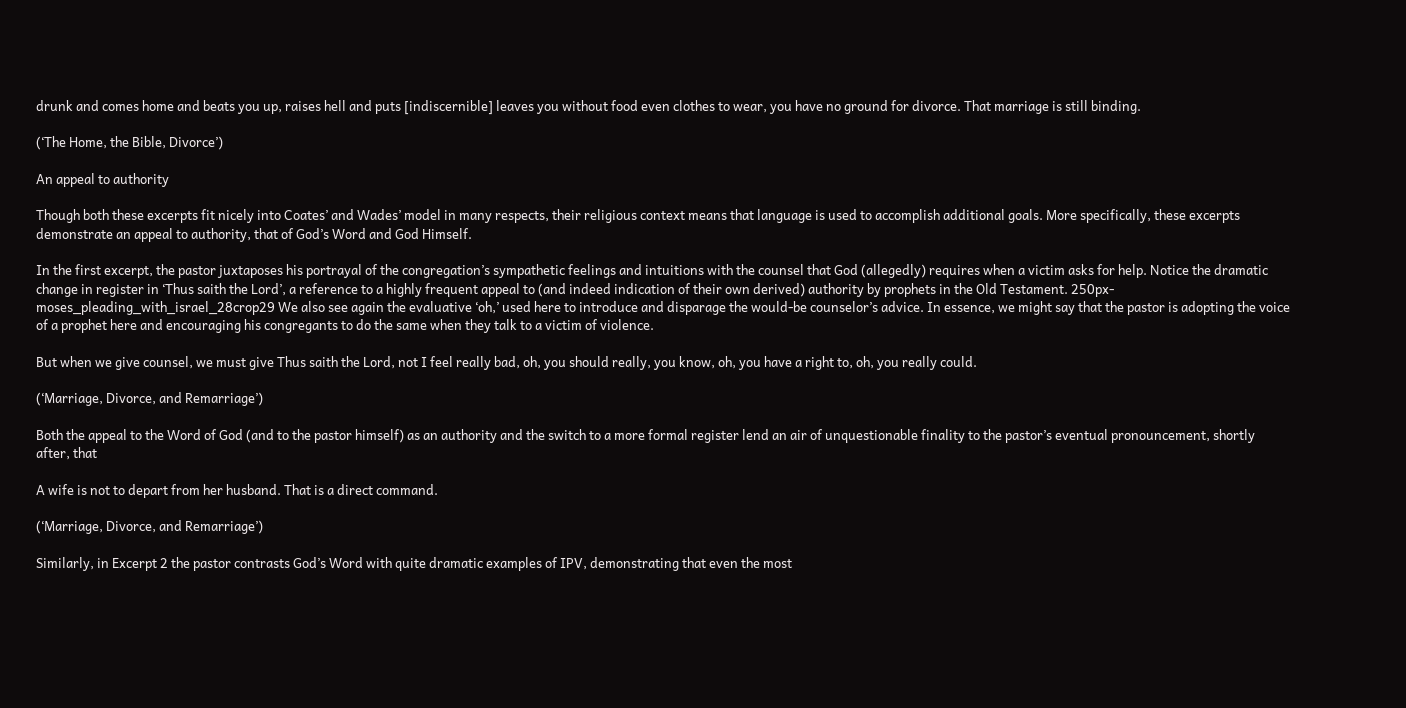drunk and comes home and beats you up, raises hell and puts [indiscernible] leaves you without food even clothes to wear, you have no ground for divorce. That marriage is still binding.

(‘The Home, the Bible, Divorce’)

An appeal to authority

Though both these excerpts fit nicely into Coates’ and Wades’ model in many respects, their religious context means that language is used to accomplish additional goals. More specifically, these excerpts demonstrate an appeal to authority, that of God’s Word and God Himself.

In the first excerpt, the pastor juxtaposes his portrayal of the congregation’s sympathetic feelings and intuitions with the counsel that God (allegedly) requires when a victim asks for help. Notice the dramatic change in register in ‘Thus saith the Lord’, a reference to a highly frequent appeal to (and indeed indication of their own derived) authority by prophets in the Old Testament. 250px-moses_pleading_with_israel_28crop29 We also see again the evaluative ‘oh,’ used here to introduce and disparage the would-be counselor’s advice. In essence, we might say that the pastor is adopting the voice of a prophet here and encouraging his congregants to do the same when they talk to a victim of violence.

But when we give counsel, we must give Thus saith the Lord, not I feel really bad, oh, you should really, you know, oh, you have a right to, oh, you really could.

(‘Marriage, Divorce, and Remarriage’)

Both the appeal to the Word of God (and to the pastor himself) as an authority and the switch to a more formal register lend an air of unquestionable finality to the pastor’s eventual pronouncement, shortly after, that

A wife is not to depart from her husband. That is a direct command.

(‘Marriage, Divorce, and Remarriage’)

Similarly, in Excerpt 2 the pastor contrasts God’s Word with quite dramatic examples of IPV, demonstrating that even the most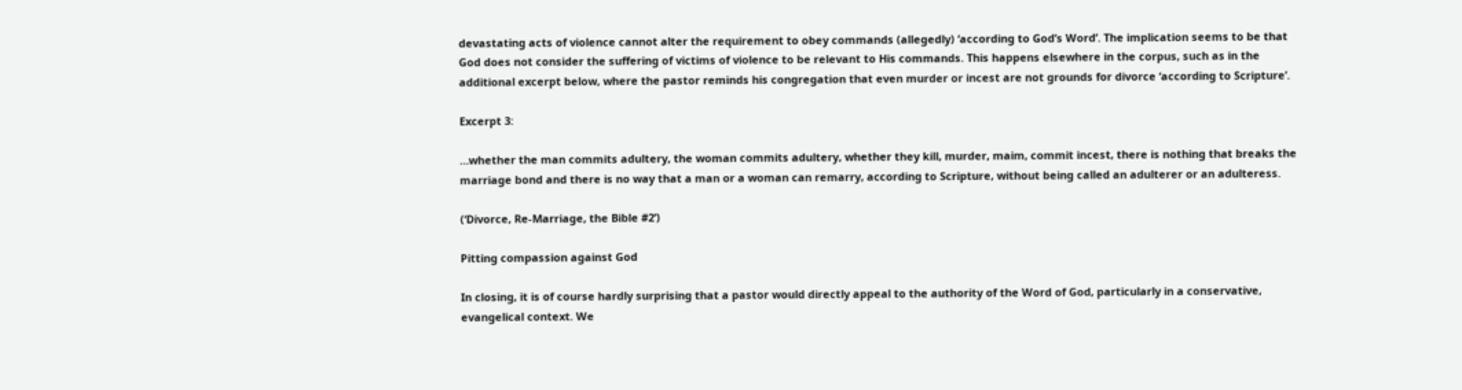devastating acts of violence cannot alter the requirement to obey commands (allegedly) ‘according to God’s Word’. The implication seems to be that God does not consider the suffering of victims of violence to be relevant to His commands. This happens elsewhere in the corpus, such as in the additional excerpt below, where the pastor reminds his congregation that even murder or incest are not grounds for divorce ‘according to Scripture’.

Excerpt 3:

…whether the man commits adultery, the woman commits adultery, whether they kill, murder, maim, commit incest, there is nothing that breaks the marriage bond and there is no way that a man or a woman can remarry, according to Scripture, without being called an adulterer or an adulteress.

(‘Divorce, Re-Marriage, the Bible #2’)

Pitting compassion against God

In closing, it is of course hardly surprising that a pastor would directly appeal to the authority of the Word of God, particularly in a conservative, evangelical context. We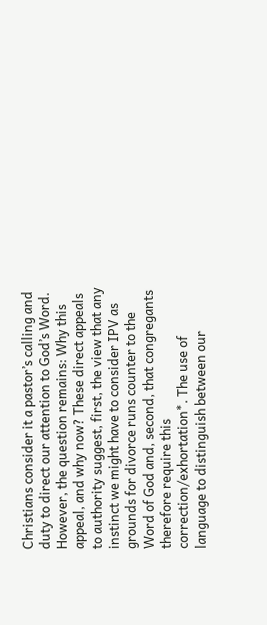Christians consider it a pastor’s calling and duty to direct our attention to God’s Word. However, the question remains: Why this appeal, and why now? These direct appeals to authority suggest, first, the view that any instinct we might have to consider IPV as grounds for divorce runs counter to the Word of God and, second, that congregants therefore require this correction/exhortation*. The use of language to distinguish between our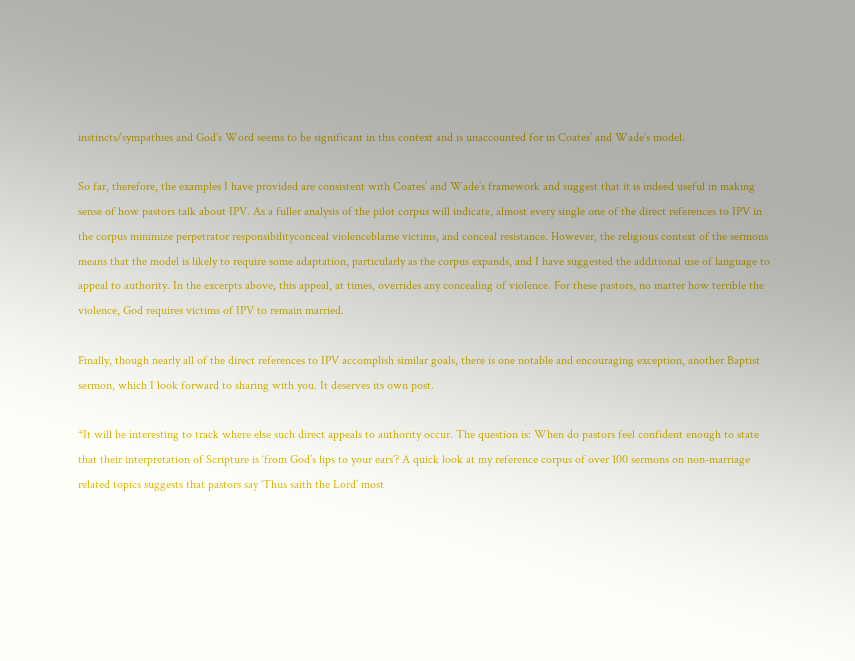instincts/sympathies and God’s Word seems to be significant in this context and is unaccounted for in Coates’ and Wade’s model.

So far, therefore, the examples I have provided are consistent with Coates’ and Wade’s framework and suggest that it is indeed useful in making sense of how pastors talk about IPV. As a fuller analysis of the pilot corpus will indicate, almost every single one of the direct references to IPV in the corpus minimize perpetrator responsibilityconceal violenceblame victims, and conceal resistance. However, the religious context of the sermons means that the model is likely to require some adaptation, particularly as the corpus expands, and I have suggested the additional use of language to appeal to authority. In the excerpts above, this appeal, at times, overrides any concealing of violence. For these pastors, no matter how terrible the violence, God requires victims of IPV to remain married.

Finally, though nearly all of the direct references to IPV accomplish similar goals, there is one notable and encouraging exception, another Baptist sermon, which I look forward to sharing with you. It deserves its own post.

*It will be interesting to track where else such direct appeals to authority occur. The question is: When do pastors feel confident enough to state that their interpretation of Scripture is ‘from God’s lips to your ears’? A quick look at my reference corpus of over 100 sermons on non-marriage related topics suggests that pastors say ‘Thus saith the Lord’ most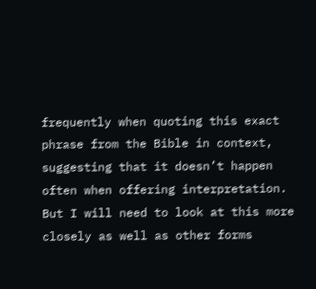frequently when quoting this exact phrase from the Bible in context, suggesting that it doesn’t happen often when offering interpretation. But I will need to look at this more closely as well as other forms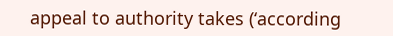appeal to authority takes (‘according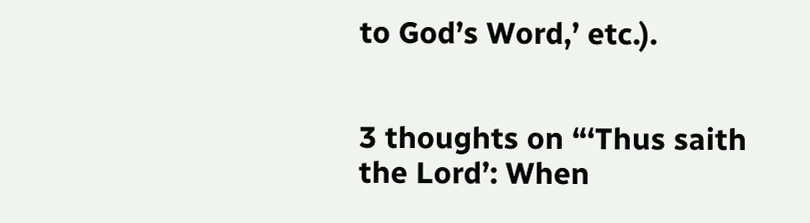to God’s Word,’ etc.).


3 thoughts on “‘Thus saith the Lord’: When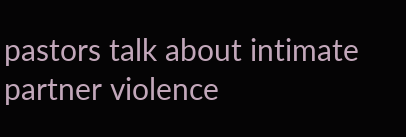pastors talk about intimate partner violence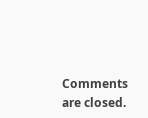Comments are closed.